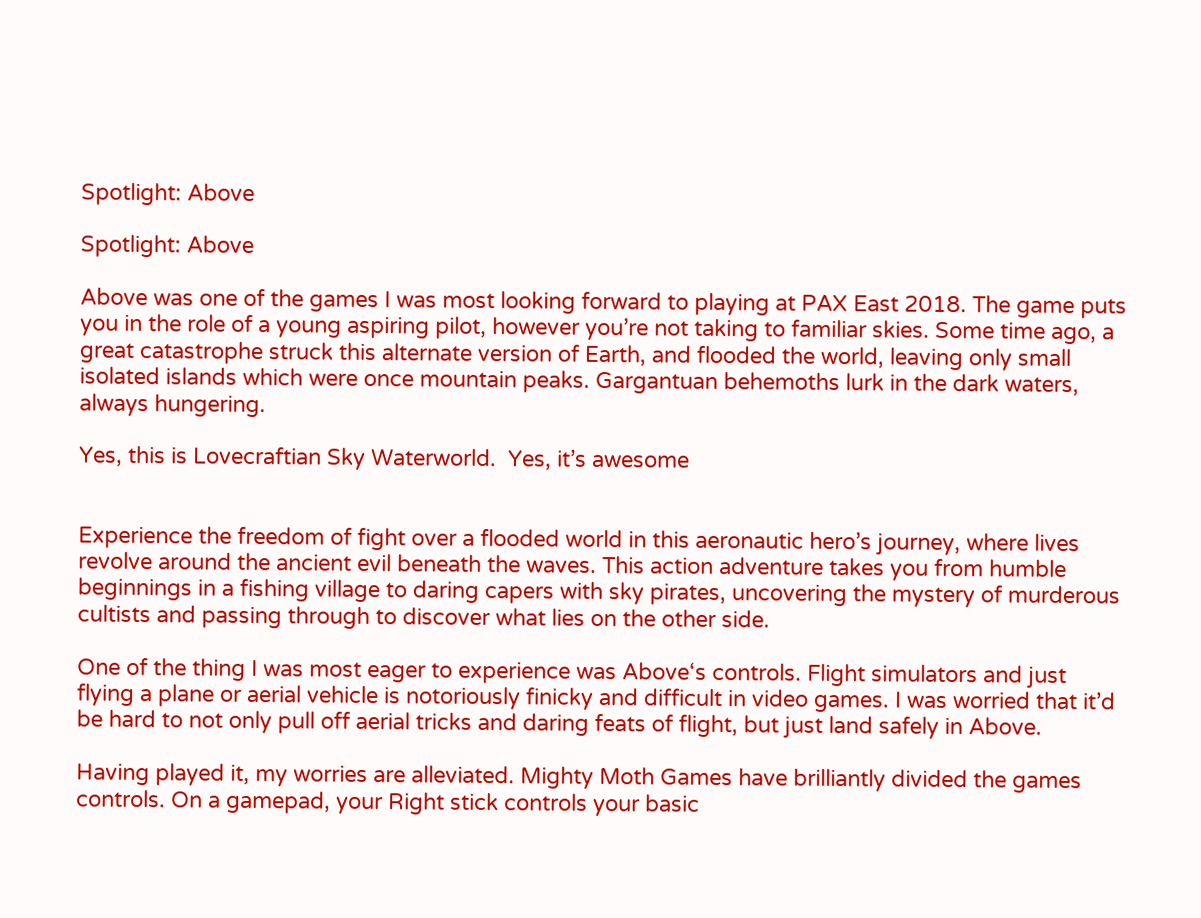Spotlight: Above

Spotlight: Above

Above was one of the games I was most looking forward to playing at PAX East 2018. The game puts you in the role of a young aspiring pilot, however you’re not taking to familiar skies. Some time ago, a great catastrophe struck this alternate version of Earth, and flooded the world, leaving only small isolated islands which were once mountain peaks. Gargantuan behemoths lurk in the dark waters, always hungering.

Yes, this is Lovecraftian Sky Waterworld.  Yes, it’s awesome


Experience the freedom of fight over a flooded world in this aeronautic hero’s journey, where lives revolve around the ancient evil beneath the waves. This action adventure takes you from humble beginnings in a fishing village to daring capers with sky pirates, uncovering the mystery of murderous cultists and passing through to discover what lies on the other side.

One of the thing I was most eager to experience was Above‘s controls. Flight simulators and just flying a plane or aerial vehicle is notoriously finicky and difficult in video games. I was worried that it’d be hard to not only pull off aerial tricks and daring feats of flight, but just land safely in Above.

Having played it, my worries are alleviated. Mighty Moth Games have brilliantly divided the games controls. On a gamepad, your Right stick controls your basic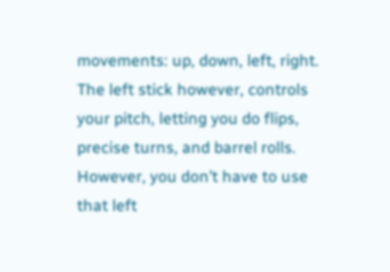movements: up, down, left, right. The left stick however, controls your pitch, letting you do flips, precise turns, and barrel rolls. However, you don’t have to use that left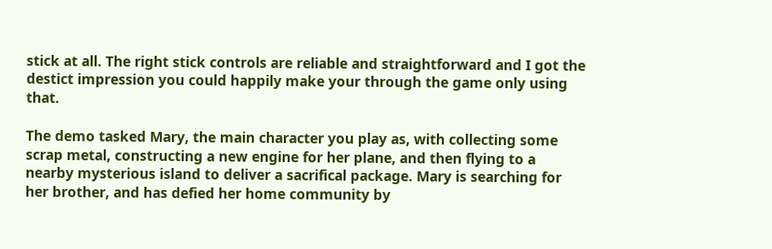stick at all. The right stick controls are reliable and straightforward and I got the destict impression you could happily make your through the game only using that.

The demo tasked Mary, the main character you play as, with collecting some scrap metal, constructing a new engine for her plane, and then flying to a nearby mysterious island to deliver a sacrifical package. Mary is searching for her brother, and has defied her home community by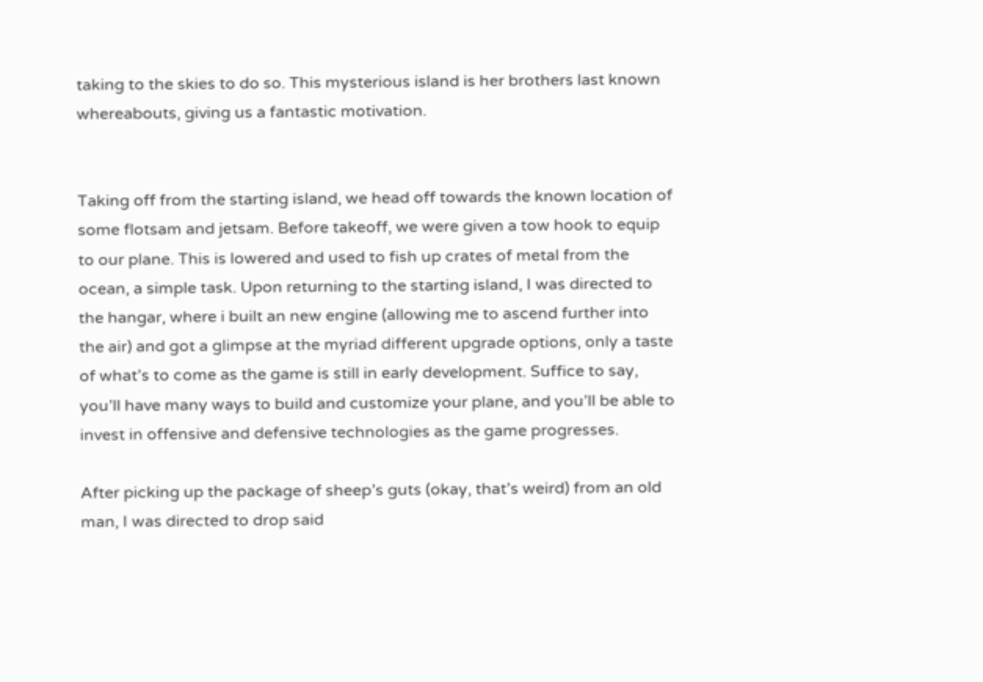taking to the skies to do so. This mysterious island is her brothers last known whereabouts, giving us a fantastic motivation.


Taking off from the starting island, we head off towards the known location of some flotsam and jetsam. Before takeoff, we were given a tow hook to equip to our plane. This is lowered and used to fish up crates of metal from the ocean, a simple task. Upon returning to the starting island, I was directed to the hangar, where i built an new engine (allowing me to ascend further into the air) and got a glimpse at the myriad different upgrade options, only a taste of what’s to come as the game is still in early development. Suffice to say, you’ll have many ways to build and customize your plane, and you’ll be able to invest in offensive and defensive technologies as the game progresses.

After picking up the package of sheep’s guts (okay, that’s weird) from an old man, I was directed to drop said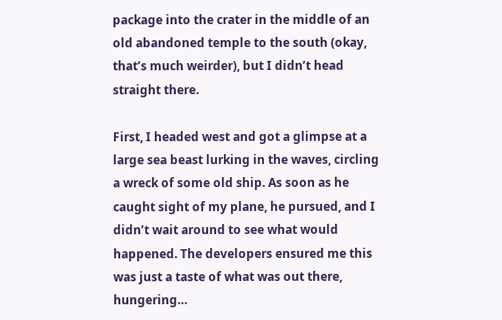package into the crater in the middle of an old abandoned temple to the south (okay, that’s much weirder), but I didn’t head straight there.

First, I headed west and got a glimpse at a large sea beast lurking in the waves, circling a wreck of some old ship. As soon as he caught sight of my plane, he pursued, and I didn’t wait around to see what would happened. The developers ensured me this was just a taste of what was out there, hungering…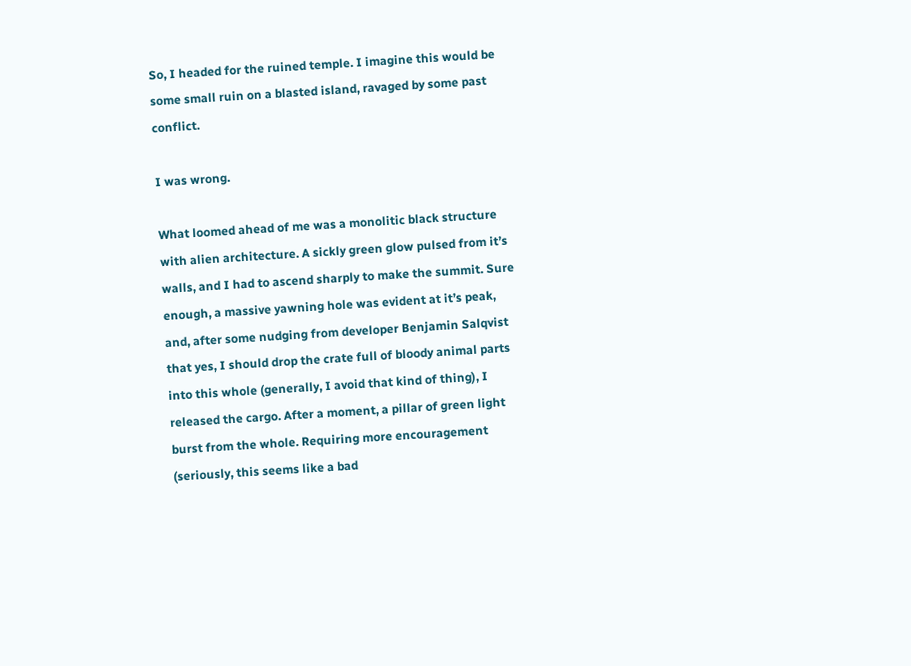So, I headed for the ruined temple. I imagine this would be some small ruin on a blasted island, ravaged by some past conflict.

I was wrong.

What loomed ahead of me was a monolitic black structure with alien architecture. A sickly green glow pulsed from it’s walls, and I had to ascend sharply to make the summit. Sure enough, a massive yawning hole was evident at it’s peak, and, after some nudging from developer Benjamin Salqvist that yes, I should drop the crate full of bloody animal parts into this whole (generally, I avoid that kind of thing), I released the cargo. After a moment, a pillar of green light burst from the whole. Requiring more encouragement (seriously, this seems like a bad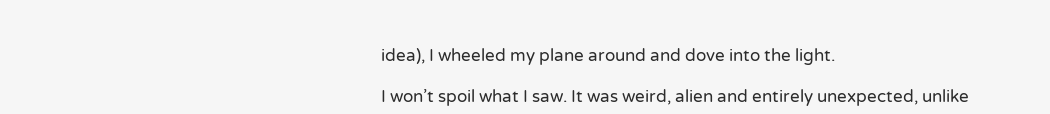idea), I wheeled my plane around and dove into the light.

I won’t spoil what I saw. It was weird, alien and entirely unexpected, unlike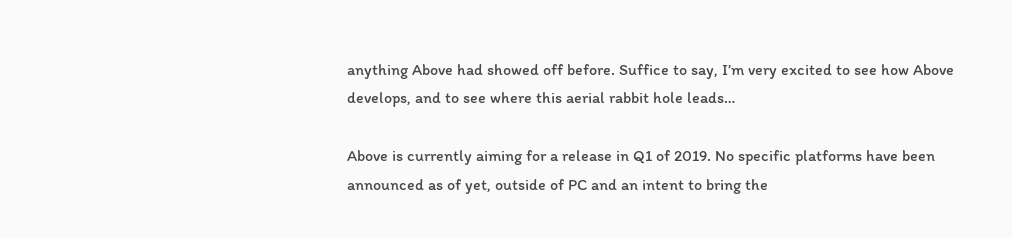anything Above had showed off before. Suffice to say, I’m very excited to see how Above develops, and to see where this aerial rabbit hole leads…

Above is currently aiming for a release in Q1 of 2019. No specific platforms have been announced as of yet, outside of PC and an intent to bring the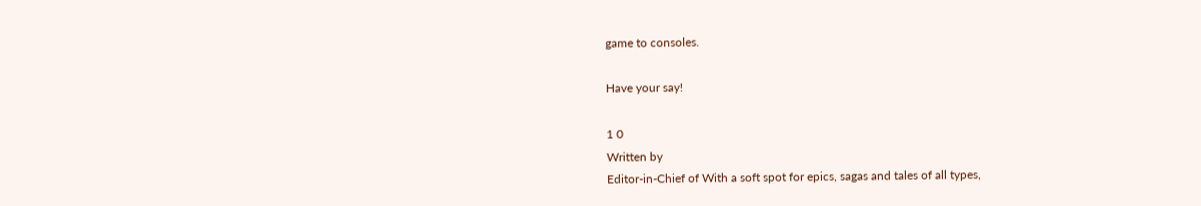game to consoles.

Have your say!

1 0
Written by
Editor-in-Chief of With a soft spot for epics, sagas and tales of all types,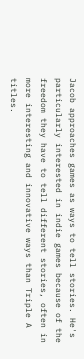Jacob approaches games as ways to tell stories. He's particularly interested in indie games because of the freedom they have to tell different stories, often in more interesting and innovative ways than Triple A titles.